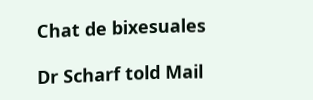Chat de bixesuales

Dr Scharf told Mail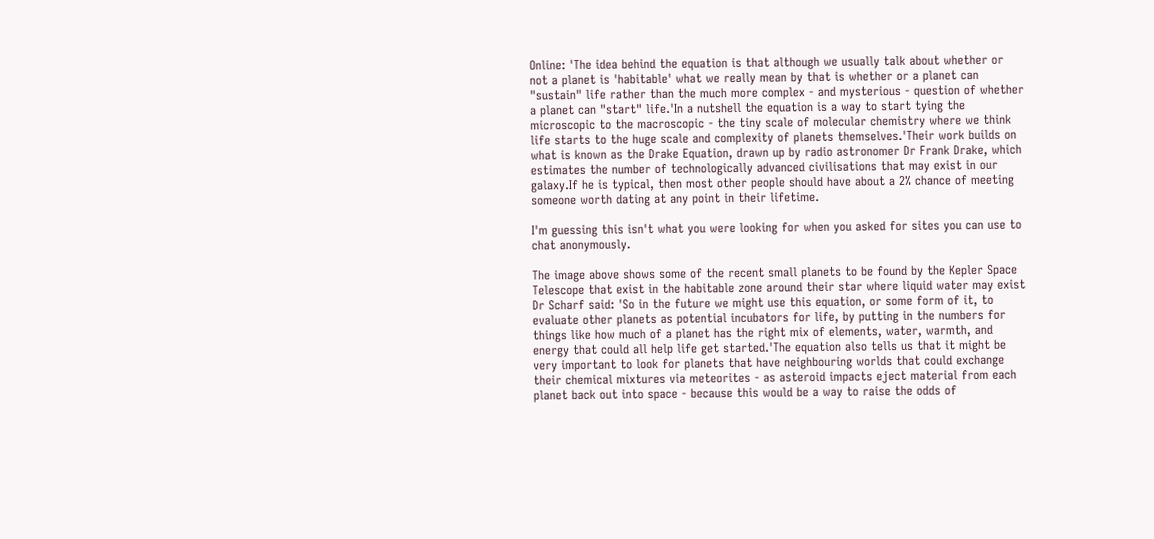Online: 'The idea behind the equation is that although we usually talk about whether or not a planet is 'habitable' what we really mean by that is whether or a planet can "sustain" life rather than the much more complex - and mysterious - question of whether a planet can "start" life.'In a nutshell the equation is a way to start tying the microscopic to the macroscopic - the tiny scale of molecular chemistry where we think life starts to the huge scale and complexity of planets themselves.'Their work builds on what is known as the Drake Equation, drawn up by radio astronomer Dr Frank Drake, which estimates the number of technologically advanced civilisations that may exist in our galaxy.If he is typical, then most other people should have about a 2% chance of meeting someone worth dating at any point in their lifetime.

I'm guessing this isn't what you were looking for when you asked for sites you can use to chat anonymously.

The image above shows some of the recent small planets to be found by the Kepler Space Telescope that exist in the habitable zone around their star where liquid water may exist Dr Scharf said: 'So in the future we might use this equation, or some form of it, to evaluate other planets as potential incubators for life, by putting in the numbers for things like how much of a planet has the right mix of elements, water, warmth, and energy that could all help life get started.'The equation also tells us that it might be very important to look for planets that have neighbouring worlds that could exchange their chemical mixtures via meteorites - as asteroid impacts eject material from each planet back out into space - because this would be a way to raise the odds of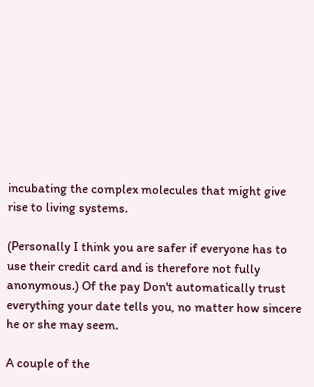incubating the complex molecules that might give rise to living systems.

(Personally I think you are safer if everyone has to use their credit card and is therefore not fully anonymous.) Of the pay Don't automatically trust everything your date tells you, no matter how sincere he or she may seem.

A couple of the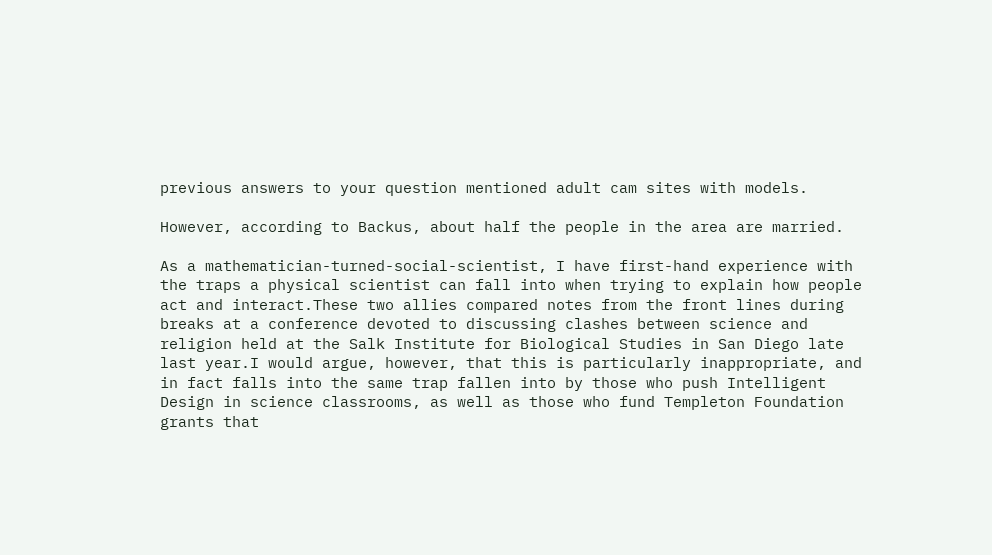previous answers to your question mentioned adult cam sites with models.

However, according to Backus, about half the people in the area are married.

As a mathematician-turned-social-scientist, I have first-hand experience with the traps a physical scientist can fall into when trying to explain how people act and interact.These two allies compared notes from the front lines during breaks at a conference devoted to discussing clashes between science and religion held at the Salk Institute for Biological Studies in San Diego late last year.I would argue, however, that this is particularly inappropriate, and in fact falls into the same trap fallen into by those who push Intelligent Design in science classrooms, as well as those who fund Templeton Foundation grants that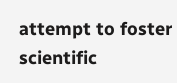attempt to foster scientific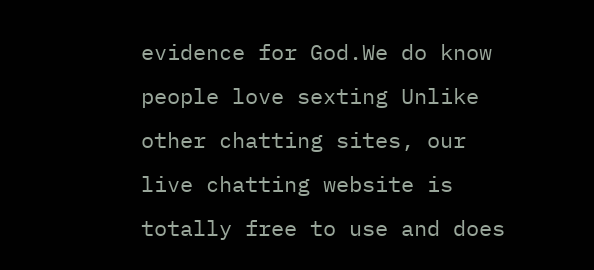evidence for God.We do know people love sexting Unlike other chatting sites, our live chatting website is totally free to use and does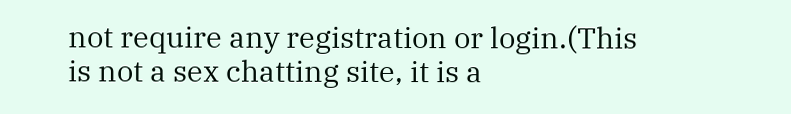not require any registration or login.(This is not a sex chatting site, it is a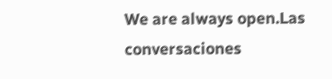We are always open.Las conversaciones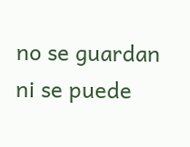no se guardan ni se puede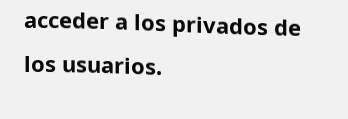acceder a los privados de los usuarios.